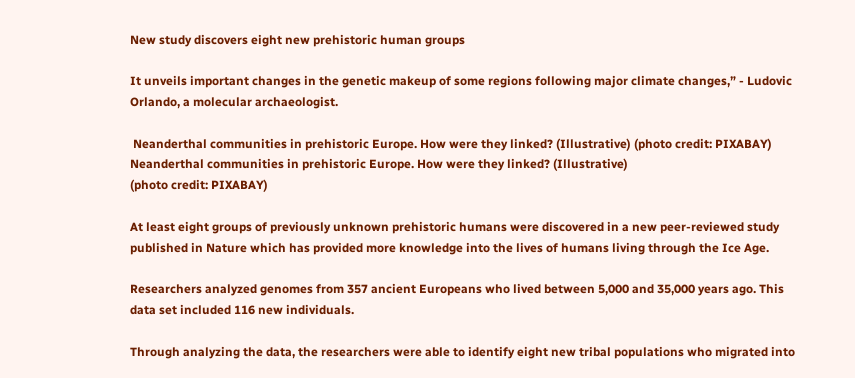New study discovers eight new prehistoric human groups

It unveils important changes in the genetic makeup of some regions following major climate changes,” - Ludovic Orlando, a molecular archaeologist.

 Neanderthal communities in prehistoric Europe. How were they linked? (Illustrative) (photo credit: PIXABAY)
Neanderthal communities in prehistoric Europe. How were they linked? (Illustrative)
(photo credit: PIXABAY)

At least eight groups of previously unknown prehistoric humans were discovered in a new peer-reviewed study published in Nature which has provided more knowledge into the lives of humans living through the Ice Age.

Researchers analyzed genomes from 357 ancient Europeans who lived between 5,000 and 35,000 years ago. This data set included 116 new individuals.

Through analyzing the data, the researchers were able to identify eight new tribal populations who migrated into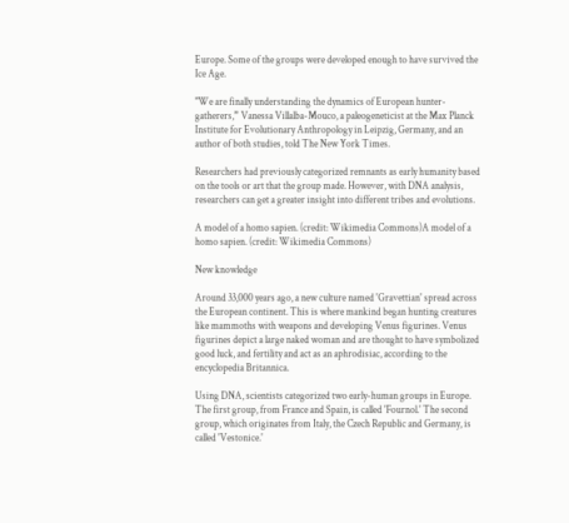Europe. Some of the groups were developed enough to have survived the Ice Age.

"We are finally understanding the dynamics of European hunter-gatherers,” Vanessa Villalba-Mouco, a paleogeneticist at the Max Planck Institute for Evolutionary Anthropology in Leipzig, Germany, and an author of both studies, told The New York Times.

Researchers had previously categorized remnants as early humanity based on the tools or art that the group made. However, with DNA analysis, researchers can get a greater insight into different tribes and evolutions.

A model of a homo sapien. (credit: Wikimedia Commons)A model of a homo sapien. (credit: Wikimedia Commons)

New knowledge

Around 33,000 years ago, a new culture named 'Gravettian' spread across the European continent. This is where mankind began hunting creatures like mammoths with weapons and developing Venus figurines. Venus figurines depict a large naked woman and are thought to have symbolized good luck, and fertility and act as an aphrodisiac, according to the encyclopedia Britannica.

Using DNA, scientists categorized two early-human groups in Europe. The first group, from France and Spain, is called 'Fournol.' The second group, which originates from Italy, the Czech Republic and Germany, is called 'Vestonice.'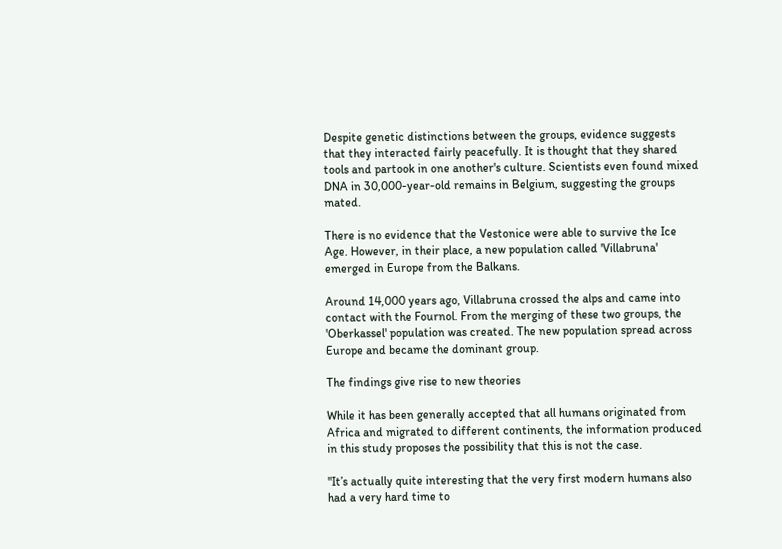Despite genetic distinctions between the groups, evidence suggests that they interacted fairly peacefully. It is thought that they shared tools and partook in one another's culture. Scientists even found mixed DNA in 30,000-year-old remains in Belgium, suggesting the groups mated.

There is no evidence that the Vestonice were able to survive the Ice Age. However, in their place, a new population called 'Villabruna' emerged in Europe from the Balkans.

Around 14,000 years ago, Villabruna crossed the alps and came into contact with the Fournol. From the merging of these two groups, the 'Oberkassel' population was created. The new population spread across Europe and became the dominant group.

The findings give rise to new theories

While it has been generally accepted that all humans originated from Africa and migrated to different continents, the information produced in this study proposes the possibility that this is not the case.

"It’s actually quite interesting that the very first modern humans also had a very hard time to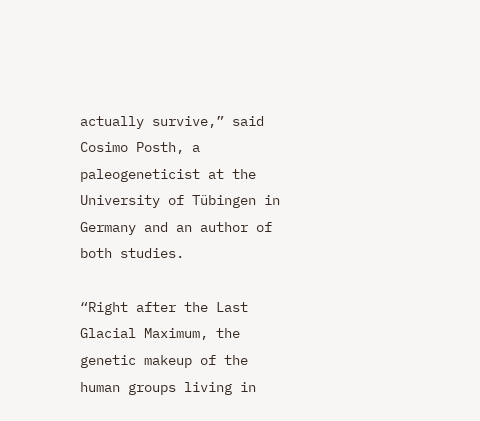actually survive,” said Cosimo Posth, a paleogeneticist at the University of Tübingen in Germany and an author of both studies.

“Right after the Last Glacial Maximum, the genetic makeup of the human groups living in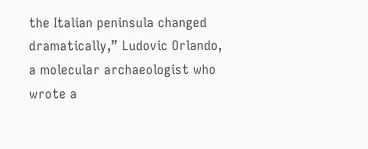the Italian peninsula changed dramatically,” Ludovic Orlando, a molecular archaeologist who wrote a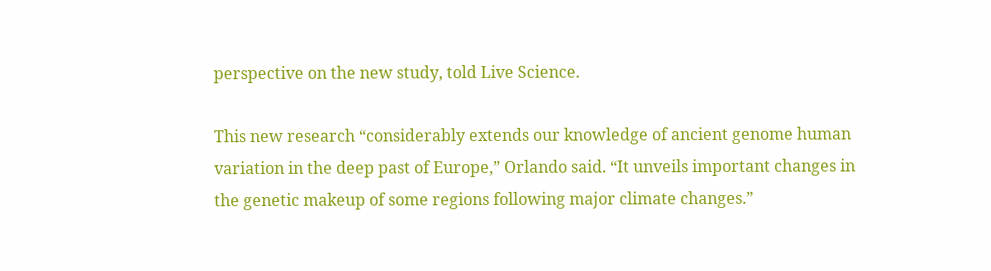perspective on the new study, told Live Science.

This new research “considerably extends our knowledge of ancient genome human variation in the deep past of Europe,” Orlando said. “It unveils important changes in the genetic makeup of some regions following major climate changes.”